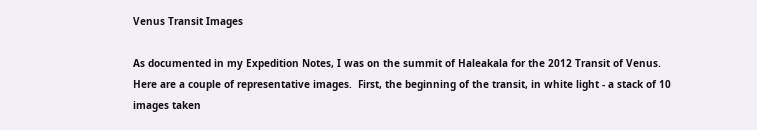Venus Transit Images

As documented in my Expedition Notes, I was on the summit of Haleakala for the 2012 Transit of Venus.  Here are a couple of representative images.  First, the beginning of the transit, in white light - a stack of 10 images taken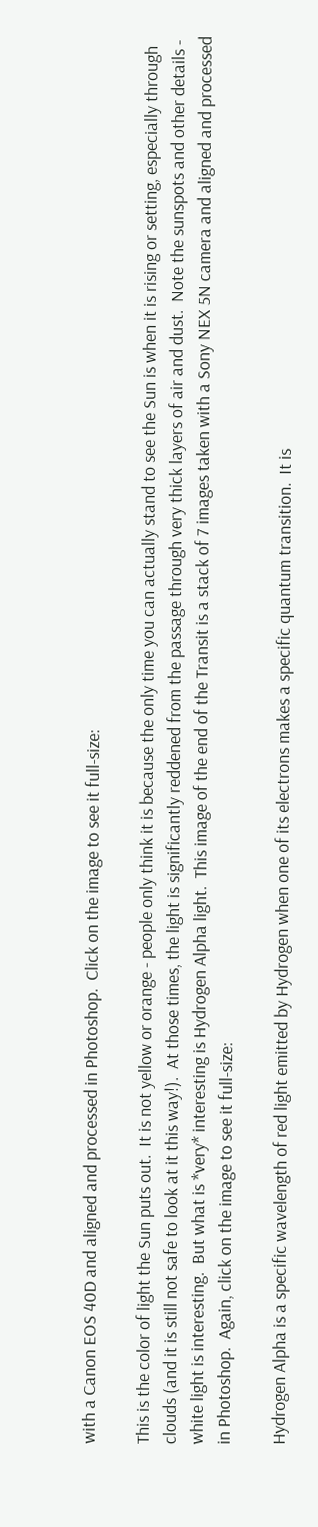with a Canon EOS 40D and aligned and processed in Photoshop.  Click on the image to see it full-size:

This is the color of light the Sun puts out.  It is not yellow or orange - people only think it is because the only time you can actually stand to see the Sun is when it is rising or setting, especially through clouds (and it is still not safe to look at it this way!).  At those times, the light is significantly reddened from the passage through very thick layers of air and dust.  Note the sunspots and other details - white light is interesting.  But what is *very* interesting is Hydrogen Alpha light.  This image of the end of the Transit is a stack of 7 images taken with a Sony NEX 5N camera and aligned and processed in Photoshop.  Again, click on the image to see it full-size:

Hydrogen Alpha is a specific wavelength of red light emitted by Hydrogen when one of its electrons makes a specific quantum transition.  It is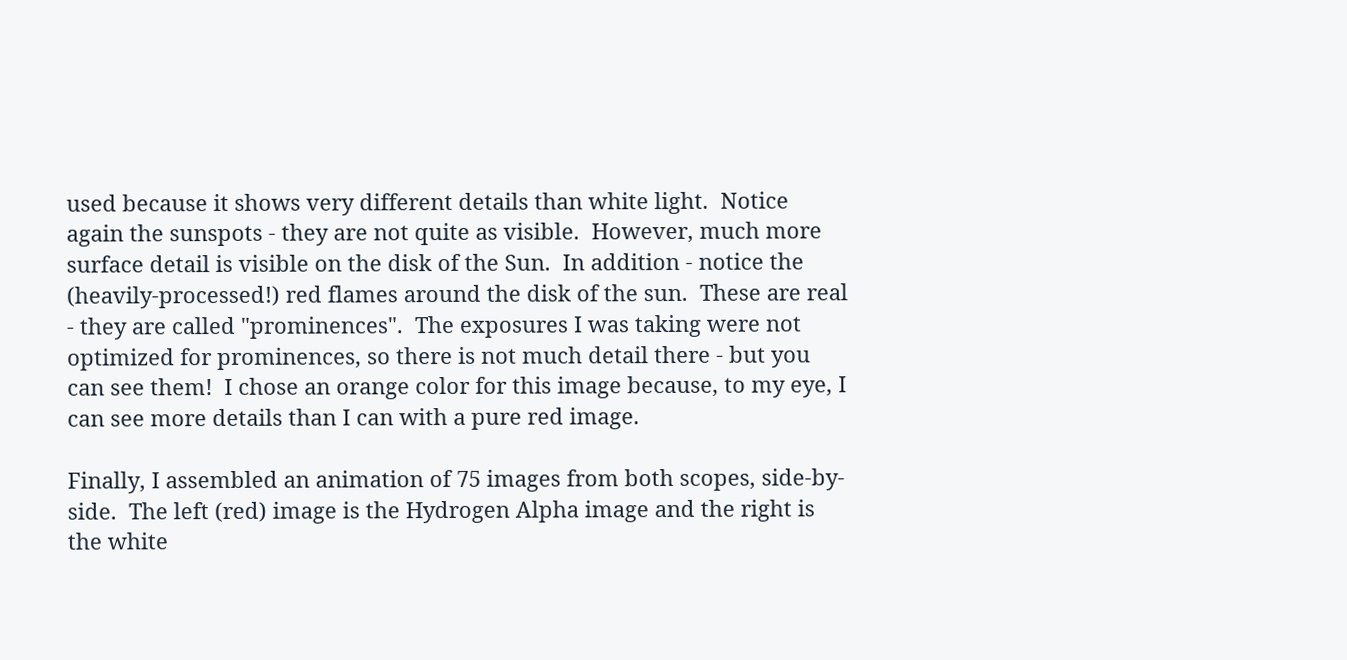used because it shows very different details than white light.  Notice again the sunspots - they are not quite as visible.  However, much more surface detail is visible on the disk of the Sun.  In addition - notice the (heavily-processed!) red flames around the disk of the sun.  These are real - they are called "prominences".  The exposures I was taking were not optimized for prominences, so there is not much detail there - but you can see them!  I chose an orange color for this image because, to my eye, I can see more details than I can with a pure red image.

Finally, I assembled an animation of 75 images from both scopes, side-by-side.  The left (red) image is the Hydrogen Alpha image and the right is the white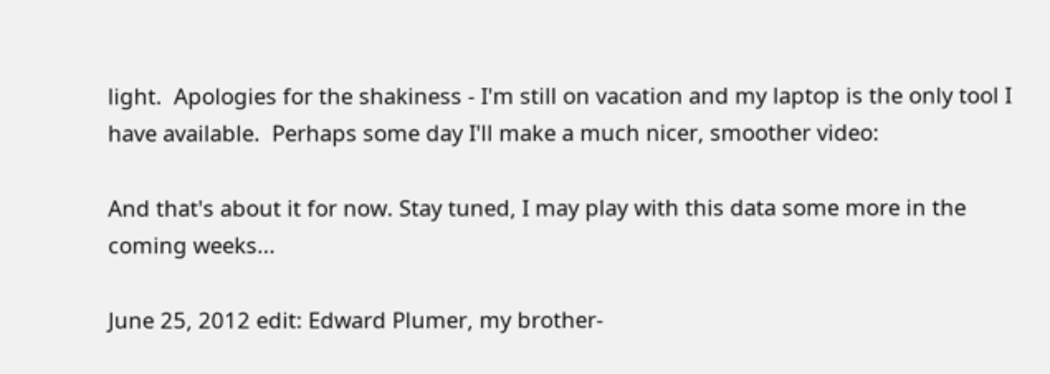light.  Apologies for the shakiness - I'm still on vacation and my laptop is the only tool I have available.  Perhaps some day I'll make a much nicer, smoother video:

And that's about it for now. Stay tuned, I may play with this data some more in the coming weeks...

June 25, 2012 edit: Edward Plumer, my brother-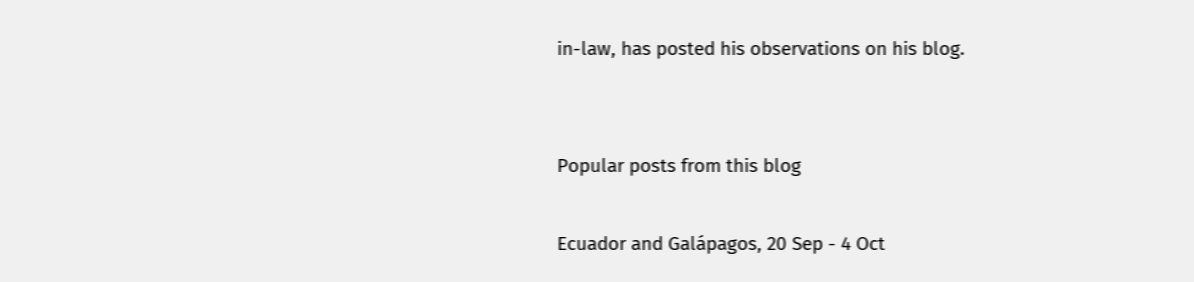in-law, has posted his observations on his blog.


Popular posts from this blog

Ecuador and Galápagos, 20 Sep - 4 Oct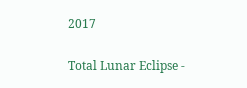2017

Total Lunar Eclipse -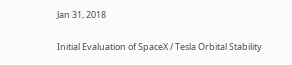Jan 31, 2018

Initial Evaluation of SpaceX / Tesla Orbital Stability